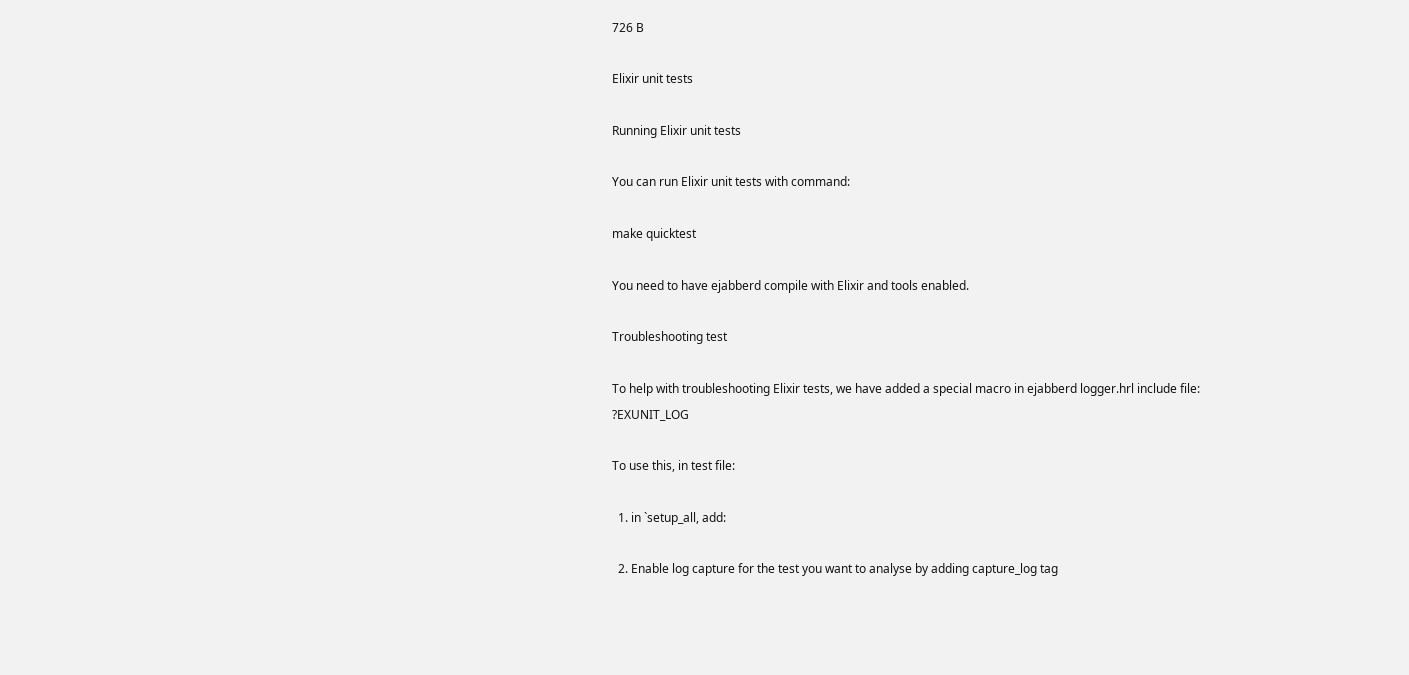726 B

Elixir unit tests

Running Elixir unit tests

You can run Elixir unit tests with command:

make quicktest

You need to have ejabberd compile with Elixir and tools enabled.

Troubleshooting test

To help with troubleshooting Elixir tests, we have added a special macro in ejabberd logger.hrl include file: ?EXUNIT_LOG

To use this, in test file:

  1. in `setup_all, add:

  2. Enable log capture for the test you want to analyse by adding capture_log tag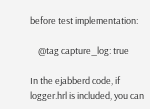before test implementation:

    @tag capture_log: true

In the ejabberd code, if logger.hrl is included, you can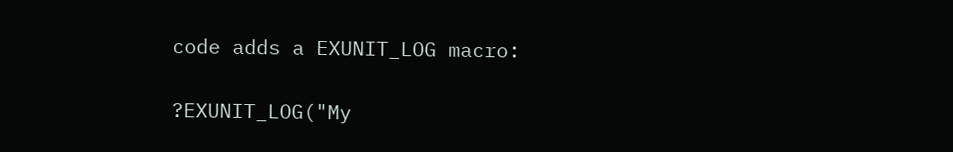code adds a EXUNIT_LOG macro:

?EXUNIT_LOG("My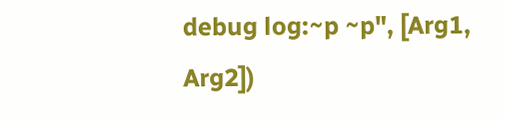debug log:~p ~p", [Arg1, Arg2])